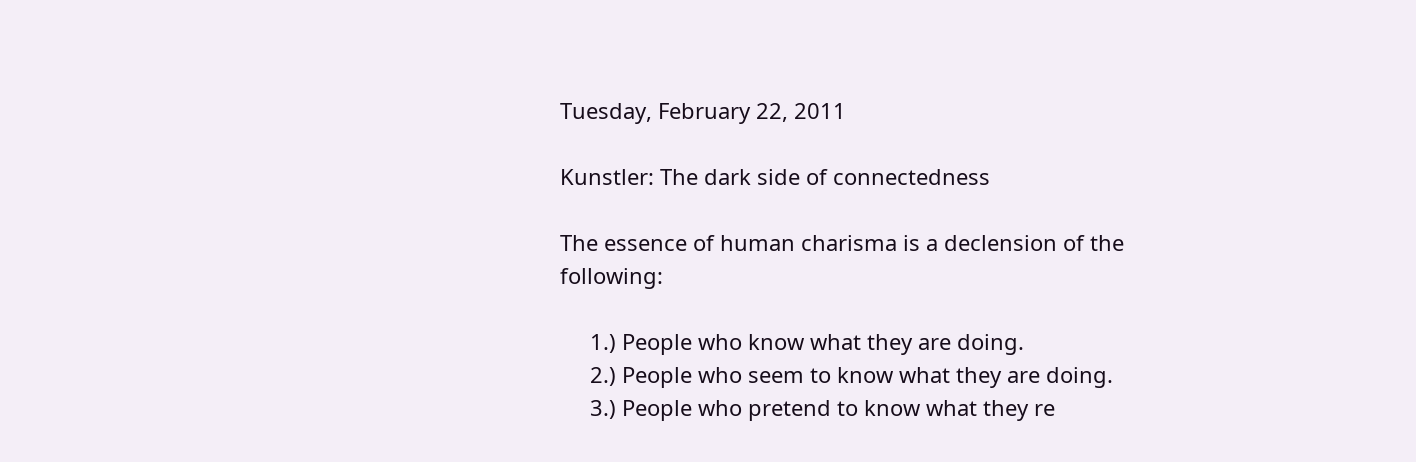Tuesday, February 22, 2011

Kunstler: The dark side of connectedness

The essence of human charisma is a declension of the following:

     1.) People who know what they are doing.
     2.) People who seem to know what they are doing.
     3.) People who pretend to know what they re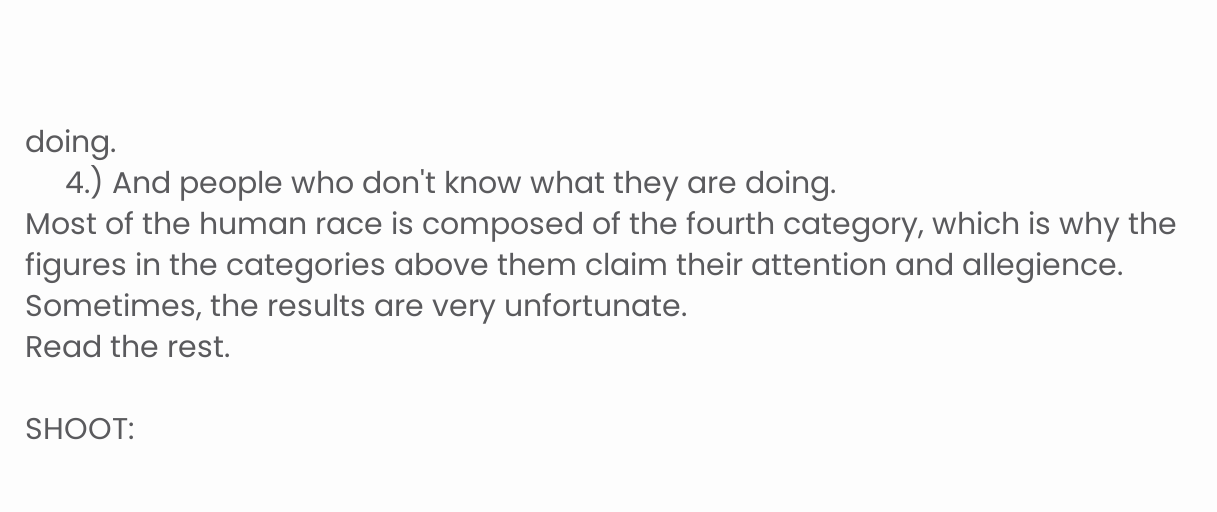doing.
     4.) And people who don't know what they are doing.
Most of the human race is composed of the fourth category, which is why the figures in the categories above them claim their attention and allegience. Sometimes, the results are very unfortunate.
Read the rest.

SHOOT: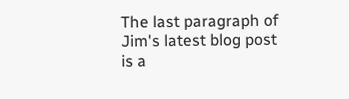The last paragraph of Jim's latest blog post is a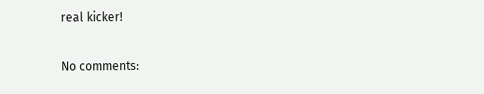real kicker!

No comments: